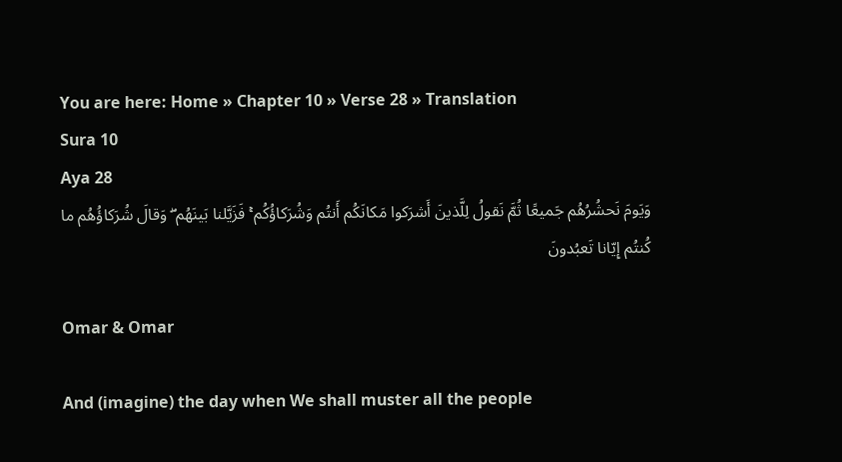You are here: Home » Chapter 10 » Verse 28 » Translation
Sura 10
Aya 28
وَيَومَ نَحشُرُهُم جَميعًا ثُمَّ نَقولُ لِلَّذينَ أَشرَكوا مَكانَكُم أَنتُم وَشُرَكاؤُكُم ۚ فَزَيَّلنا بَينَهُم ۖ وَقالَ شُرَكاؤُهُم ما كُنتُم إِيّانا تَعبُدونَ

Omar & Omar

And (imagine) the day when We shall muster all the people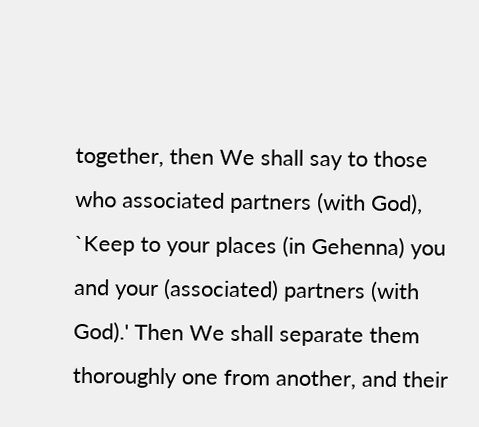together, then We shall say to those who associated partners (with God), `Keep to your places (in Gehenna) you and your (associated) partners (with God).' Then We shall separate them thoroughly one from another, and their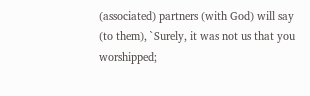(associated) partners (with God) will say (to them), `Surely, it was not us that you worshipped;